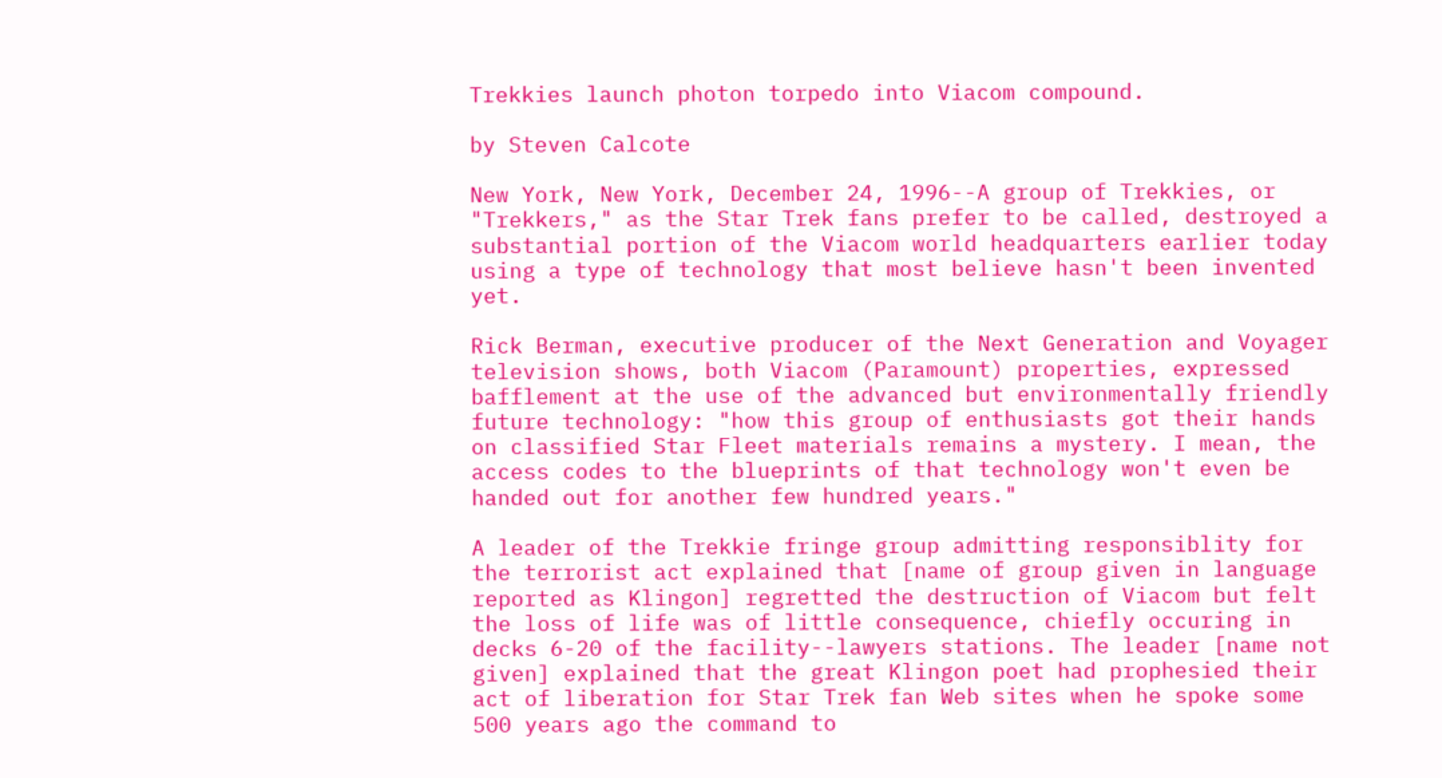Trekkies launch photon torpedo into Viacom compound.

by Steven Calcote

New York, New York, December 24, 1996--A group of Trekkies, or "Trekkers," as the Star Trek fans prefer to be called, destroyed a substantial portion of the Viacom world headquarters earlier today using a type of technology that most believe hasn't been invented yet.

Rick Berman, executive producer of the Next Generation and Voyager television shows, both Viacom (Paramount) properties, expressed bafflement at the use of the advanced but environmentally friendly future technology: "how this group of enthusiasts got their hands on classified Star Fleet materials remains a mystery. I mean, the access codes to the blueprints of that technology won't even be handed out for another few hundred years."

A leader of the Trekkie fringe group admitting responsiblity for the terrorist act explained that [name of group given in language reported as Klingon] regretted the destruction of Viacom but felt the loss of life was of little consequence, chiefly occuring in decks 6-20 of the facility--lawyers stations. The leader [name not given] explained that the great Klingon poet had prophesied their act of liberation for Star Trek fan Web sites when he spoke some 500 years ago the command to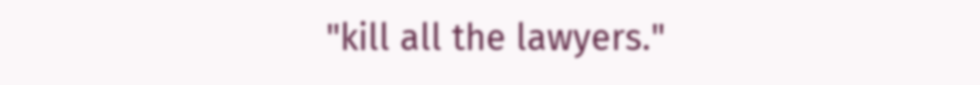"kill all the lawyers."